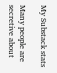My Substack stats

Many people are secretive about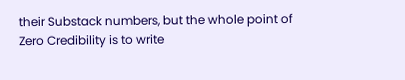their Substack numbers, but the whole point of Zero Credibility is to write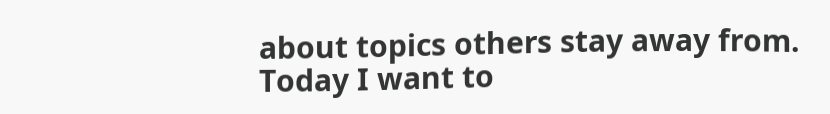about topics others stay away from. Today I want to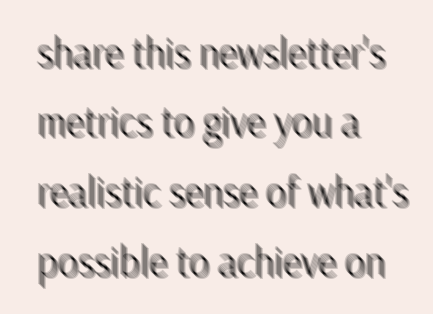share this newsletter's metrics to give you a realistic sense of what's possible to achieve on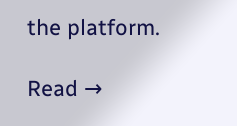the platform.

Read →